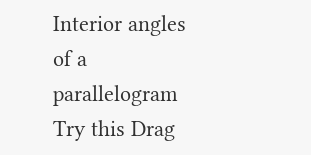Interior angles of a parallelogram
Try this Drag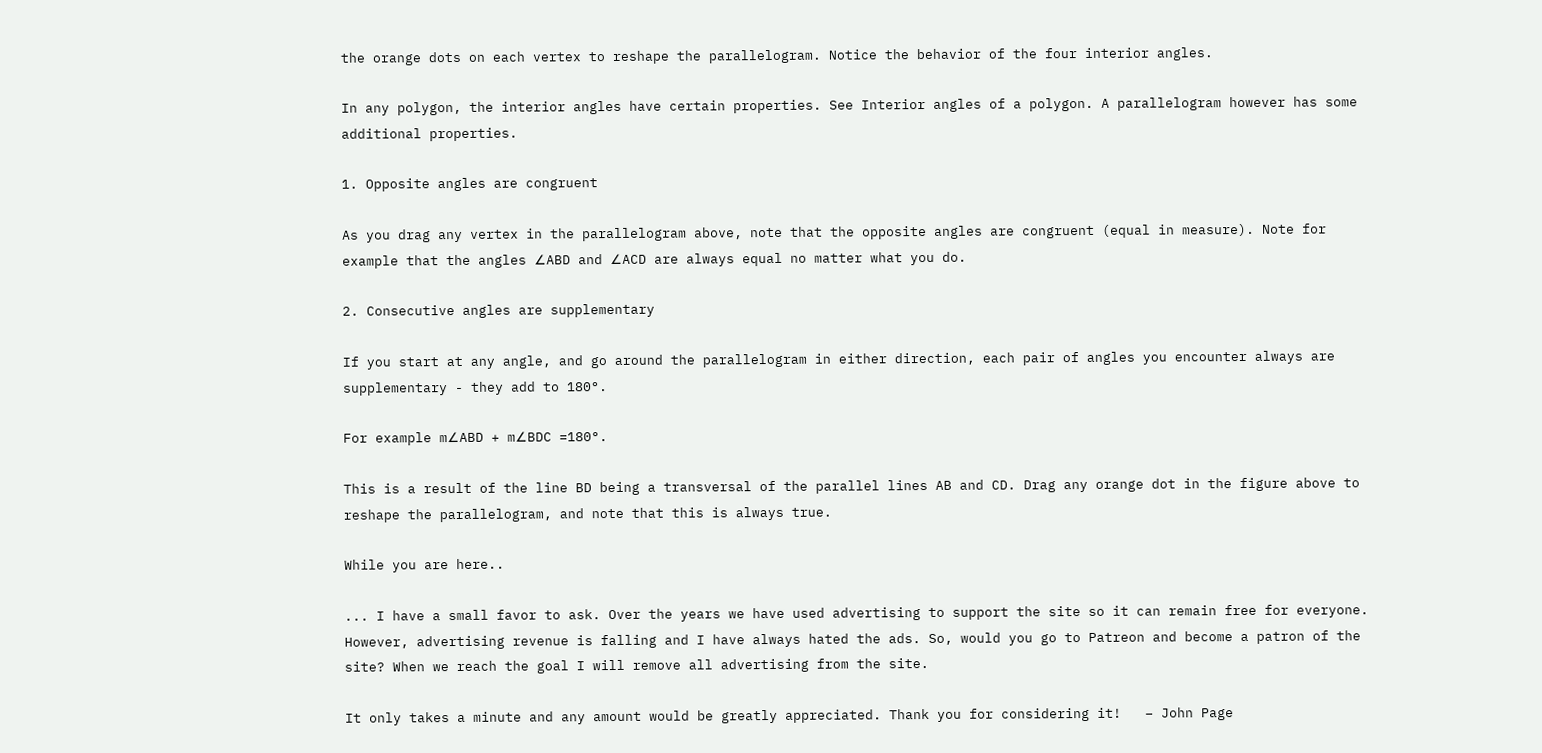the orange dots on each vertex to reshape the parallelogram. Notice the behavior of the four interior angles.

In any polygon, the interior angles have certain properties. See Interior angles of a polygon. A parallelogram however has some additional properties.

1. Opposite angles are congruent

As you drag any vertex in the parallelogram above, note that the opposite angles are congruent (equal in measure). Note for example that the angles ∠ABD and ∠ACD are always equal no matter what you do.

2. Consecutive angles are supplementary

If you start at any angle, and go around the parallelogram in either direction, each pair of angles you encounter always are supplementary - they add to 180°.

For example m∠ABD + m∠BDC =180°.

This is a result of the line BD being a transversal of the parallel lines AB and CD. Drag any orange dot in the figure above to reshape the parallelogram, and note that this is always true.

While you are here..

... I have a small favor to ask. Over the years we have used advertising to support the site so it can remain free for everyone. However, advertising revenue is falling and I have always hated the ads. So, would you go to Patreon and become a patron of the site? When we reach the goal I will remove all advertising from the site.

It only takes a minute and any amount would be greatly appreciated. Thank you for considering it!   – John Page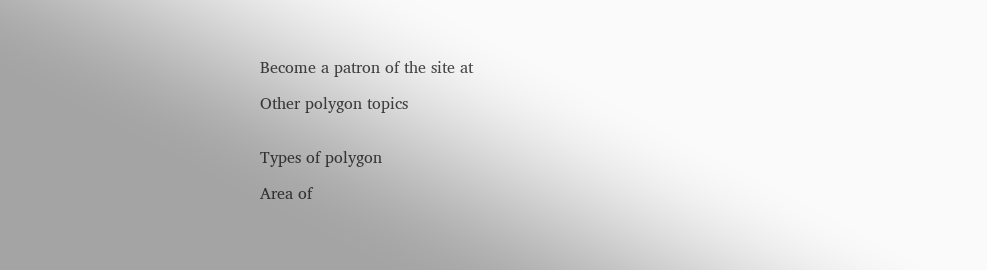Become a patron of the site at

Other polygon topics


Types of polygon

Area of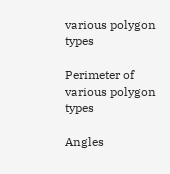various polygon types

Perimeter of various polygon types

Angles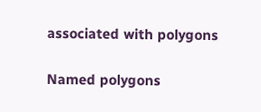associated with polygons

Named polygons